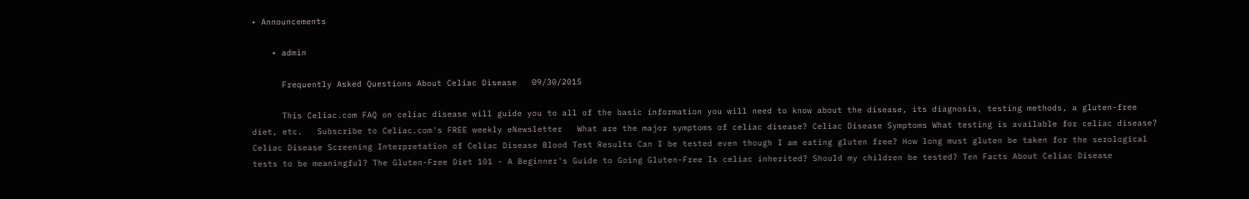• Announcements

    • admin

      Frequently Asked Questions About Celiac Disease   09/30/2015

      This Celiac.com FAQ on celiac disease will guide you to all of the basic information you will need to know about the disease, its diagnosis, testing methods, a gluten-free diet, etc.   Subscribe to Celiac.com's FREE weekly eNewsletter   What are the major symptoms of celiac disease? Celiac Disease Symptoms What testing is available for celiac disease?  Celiac Disease Screening Interpretation of Celiac Disease Blood Test Results Can I be tested even though I am eating gluten free? How long must gluten be taken for the serological tests to be meaningful? The Gluten-Free Diet 101 - A Beginner's Guide to Going Gluten-Free Is celiac inherited? Should my children be tested? Ten Facts About Celiac Disease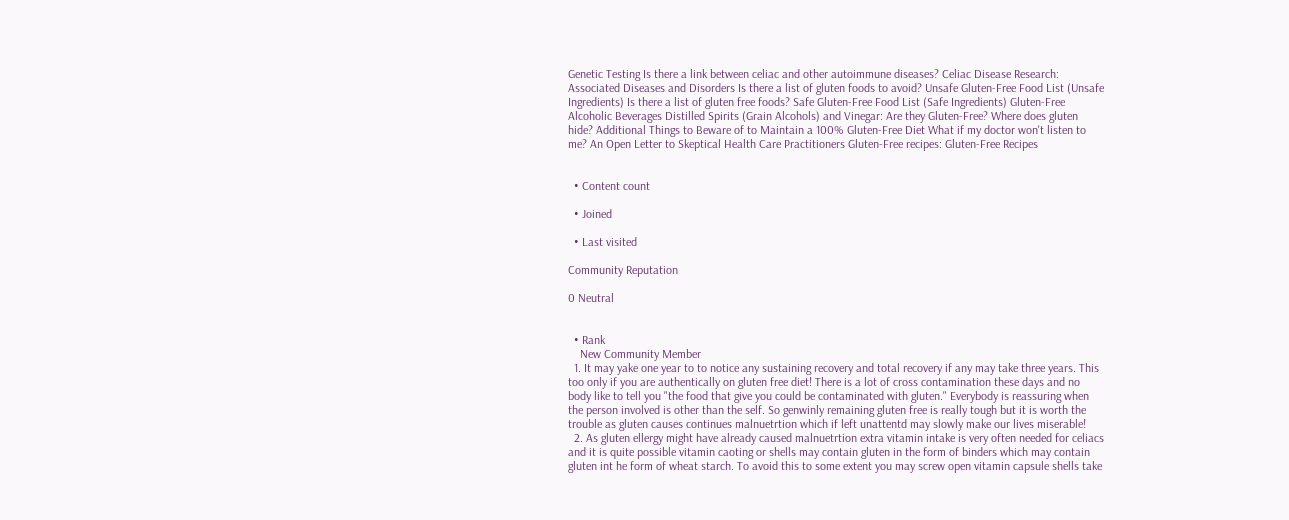Genetic Testing Is there a link between celiac and other autoimmune diseases? Celiac Disease Research: Associated Diseases and Disorders Is there a list of gluten foods to avoid? Unsafe Gluten-Free Food List (Unsafe Ingredients) Is there a list of gluten free foods? Safe Gluten-Free Food List (Safe Ingredients) Gluten-Free Alcoholic Beverages Distilled Spirits (Grain Alcohols) and Vinegar: Are they Gluten-Free? Where does gluten hide? Additional Things to Beware of to Maintain a 100% Gluten-Free Diet What if my doctor won't listen to me? An Open Letter to Skeptical Health Care Practitioners Gluten-Free recipes: Gluten-Free Recipes


  • Content count

  • Joined

  • Last visited

Community Reputation

0 Neutral


  • Rank
    New Community Member
  1. It may yake one year to to notice any sustaining recovery and total recovery if any may take three years. This too only if you are authentically on gluten free diet! There is a lot of cross contamination these days and no body like to tell you "the food that give you could be contaminated with gluten." Everybody is reassuring when the person involved is other than the self. So genwinly remaining gluten free is really tough but it is worth the trouble as gluten causes continues malnuetrtion which if left unattentd may slowly make our lives miserable!
  2. As gluten ellergy might have already caused malnuetrtion extra vitamin intake is very often needed for celiacs and it is quite possible vitamin caoting or shells may contain gluten in the form of binders which may contain gluten int he form of wheat starch. To avoid this to some extent you may screw open vitamin capsule shells take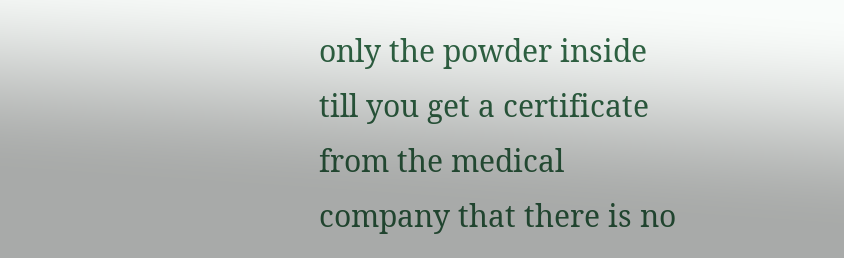only the powder inside till you get a certificate from the medical company that there is no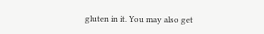gluten in it. You may also get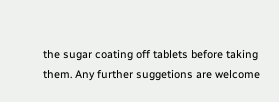the sugar coating off tablets before taking them. Any further suggetions are welcome